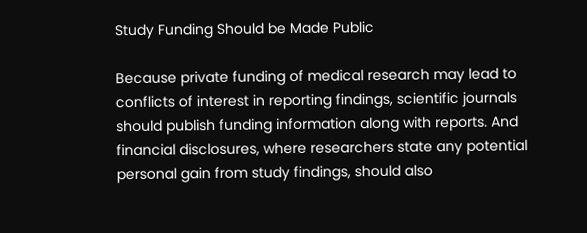Study Funding Should be Made Public

Because private funding of medical research may lead to conflicts of interest in reporting findings, scientific journals should publish funding information along with reports. And financial disclosures, where researchers state any potential personal gain from study findings, should also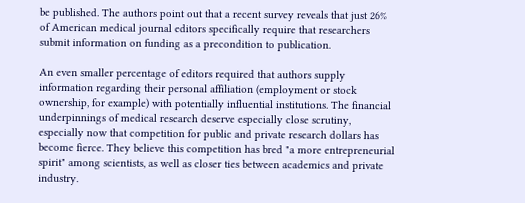be published. The authors point out that a recent survey reveals that just 26% of American medical journal editors specifically require that researchers submit information on funding as a precondition to publication.

An even smaller percentage of editors required that authors supply information regarding their personal affiliation (employment or stock ownership, for example) with potentially influential institutions. The financial underpinnings of medical research deserve especially close scrutiny, especially now that competition for public and private research dollars has become fierce. They believe this competition has bred "a more entrepreneurial spirit" among scientists, as well as closer ties between academics and private industry.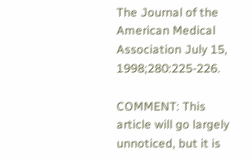The Journal of the American Medical Association July 15, 1998;280:225-226.

COMMENT: This article will go largely unnoticed, but it is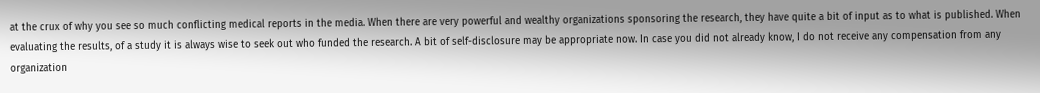at the crux of why you see so much conflicting medical reports in the media. When there are very powerful and wealthy organizations sponsoring the research, they have quite a bit of input as to what is published. When evaluating the results, of a study it is always wise to seek out who funded the research. A bit of self-disclosure may be appropriate now. In case you did not already know, I do not receive any compensation from any organization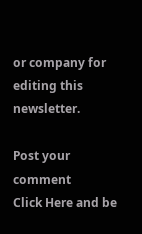or company for editing this newsletter.

Post your comment
Click Here and be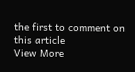the first to comment on this article
View More